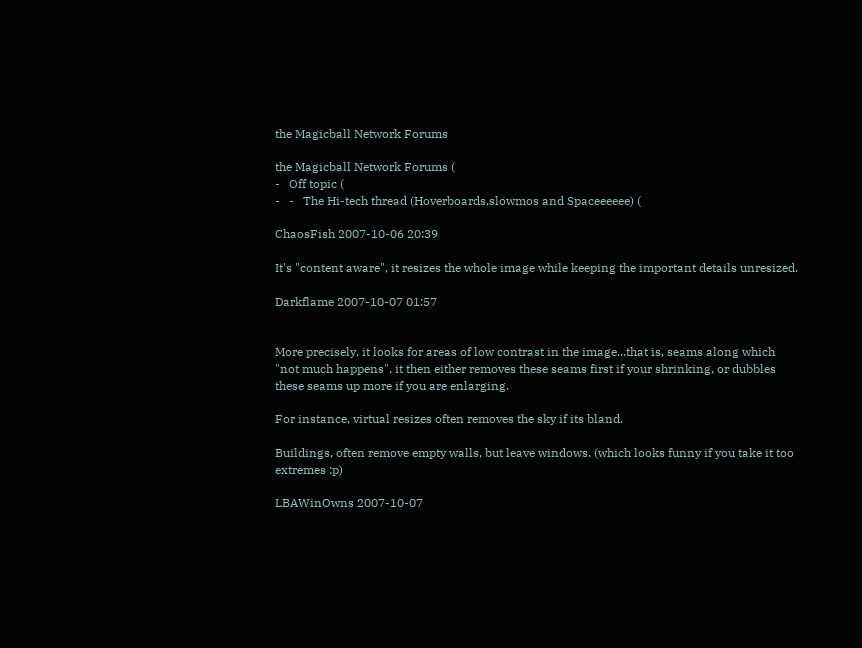the Magicball Network Forums

the Magicball Network Forums (
-   Off topic (
-   -   The Hi-tech thread (Hoverboards,slowmos and Spaceeeeee) (

ChaosFish 2007-10-06 20:39

It's "content aware", it resizes the whole image while keeping the important details unresized.

Darkflame 2007-10-07 01:57


More precisely, it looks for areas of low contrast in the image...that is, seams along which "not much happens", it then either removes these seams first if your shrinking, or dubbles these seams up more if you are enlarging.

For instance, virtual resizes often removes the sky if its bland.

Buildings, often remove empty walls, but leave windows. (which looks funny if you take it too extremes :p)

LBAWinOwns 2007-10-07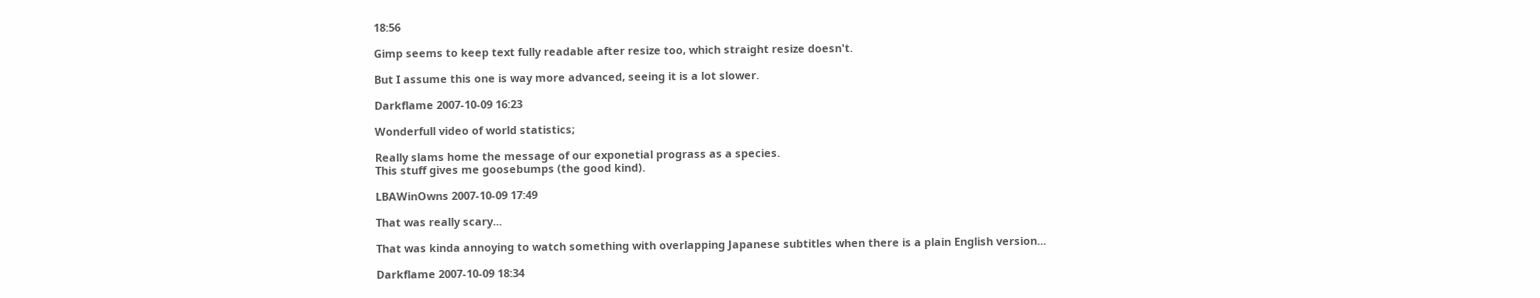18:56

Gimp seems to keep text fully readable after resize too, which straight resize doesn't.

But I assume this one is way more advanced, seeing it is a lot slower.

Darkflame 2007-10-09 16:23

Wonderfull video of world statistics;

Really slams home the message of our exponetial prograss as a species.
This stuff gives me goosebumps (the good kind).

LBAWinOwns 2007-10-09 17:49

That was really scary...

That was kinda annoying to watch something with overlapping Japanese subtitles when there is a plain English version...

Darkflame 2007-10-09 18:34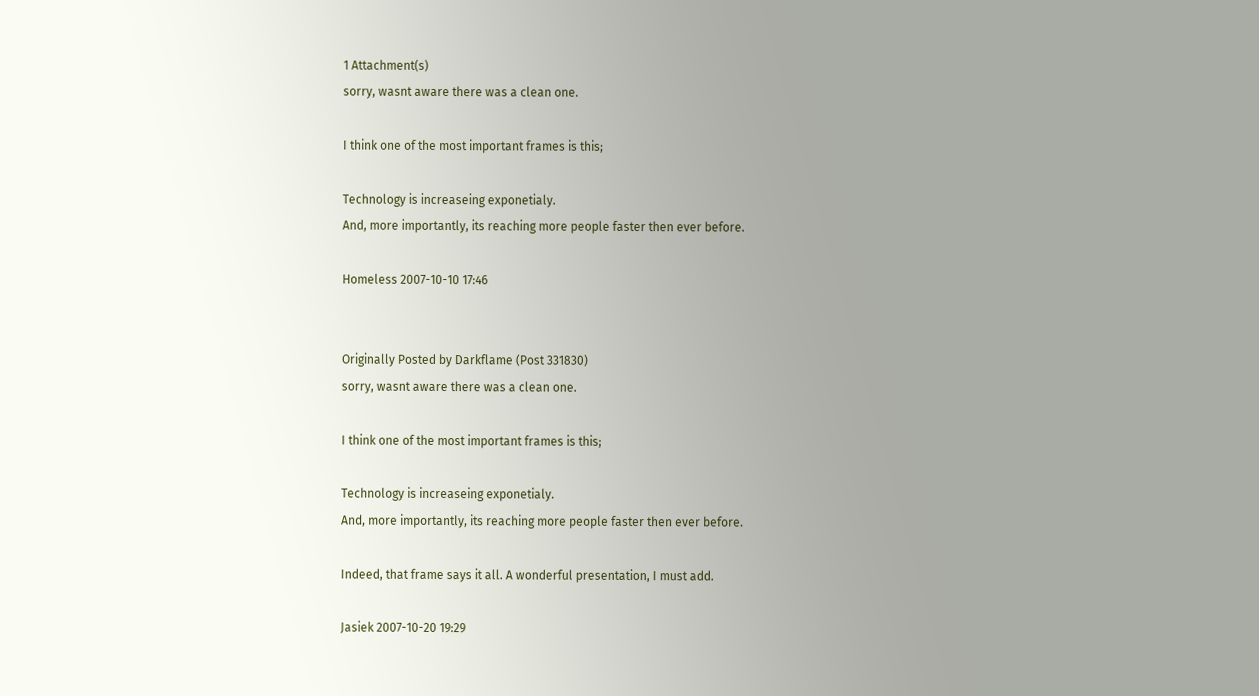1 Attachment(s)
sorry, wasnt aware there was a clean one.

I think one of the most important frames is this;

Technology is increaseing exponetialy.
And, more importantly, its reaching more people faster then ever before.

Homeless 2007-10-10 17:46


Originally Posted by Darkflame (Post 331830)
sorry, wasnt aware there was a clean one.

I think one of the most important frames is this;

Technology is increaseing exponetialy.
And, more importantly, its reaching more people faster then ever before.

Indeed, that frame says it all. A wonderful presentation, I must add.

Jasiek 2007-10-20 19:29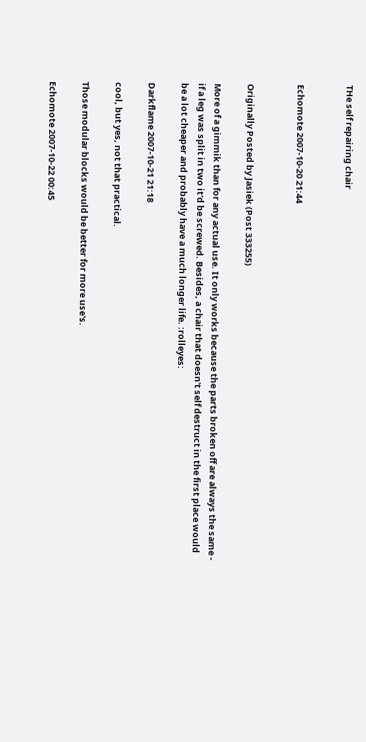THe self repairing chair


Echomote 2007-10-20 21:44


Originally Posted by Jasiek (Post 333255)

More of a gimmik than for any actual use. It only works because the parts broken off are always the same - if a leg was split in two it'd be screwed. Besides, a chair that doesn't self destruct in the first place would be a lot cheaper and probably have a much longer life. :rolleyes:

Darkflame 2007-10-21 21:18

cool, but yes, not that practical.

Those modular blocks would be better for more use's.

Echomote 2007-10-22 00:45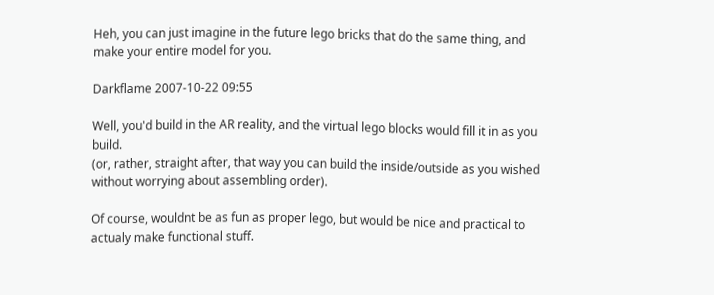Heh, you can just imagine in the future lego bricks that do the same thing, and make your entire model for you.

Darkflame 2007-10-22 09:55

Well, you'd build in the AR reality, and the virtual lego blocks would fill it in as you build.
(or, rather, straight after, that way you can build the inside/outside as you wished without worrying about assembling order).

Of course, wouldnt be as fun as proper lego, but would be nice and practical to actualy make functional stuff.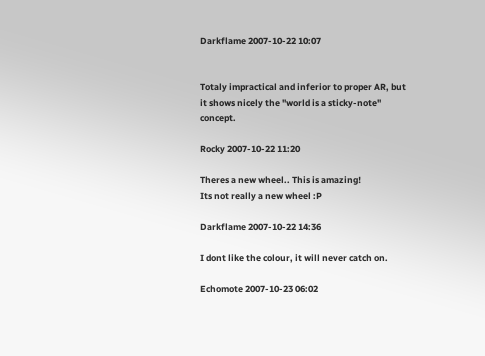Darkflame 2007-10-22 10:07


Totaly impractical and inferior to proper AR, but it shows nicely the "world is a sticky-note" concept.

Rocky 2007-10-22 11:20

Theres a new wheel.. This is amazing!
Its not really a new wheel :P

Darkflame 2007-10-22 14:36

I dont like the colour, it will never catch on.

Echomote 2007-10-23 06:02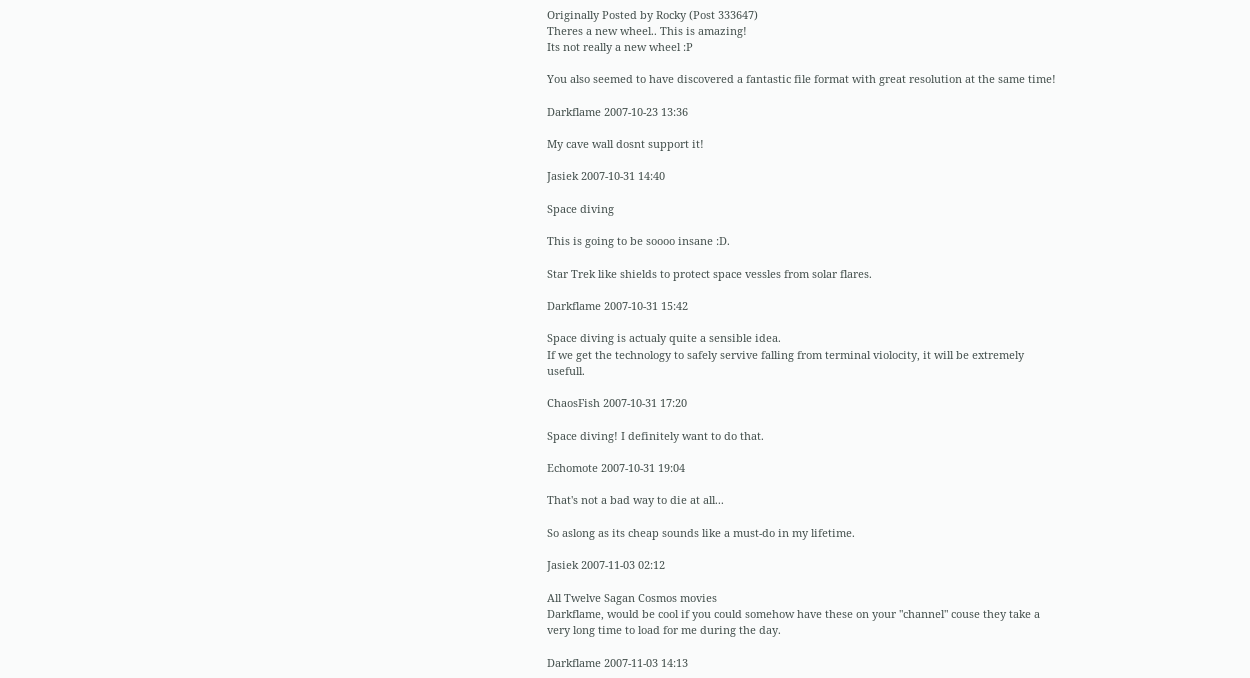Originally Posted by Rocky (Post 333647)
Theres a new wheel.. This is amazing!
Its not really a new wheel :P

You also seemed to have discovered a fantastic file format with great resolution at the same time!

Darkflame 2007-10-23 13:36

My cave wall dosnt support it!

Jasiek 2007-10-31 14:40

Space diving

This is going to be soooo insane :D.

Star Trek like shields to protect space vessles from solar flares.

Darkflame 2007-10-31 15:42

Space diving is actualy quite a sensible idea.
If we get the technology to safely servive falling from terminal violocity, it will be extremely usefull.

ChaosFish 2007-10-31 17:20

Space diving! I definitely want to do that.

Echomote 2007-10-31 19:04

That's not a bad way to die at all...

So aslong as its cheap sounds like a must-do in my lifetime.

Jasiek 2007-11-03 02:12

All Twelve Sagan Cosmos movies
Darkflame, would be cool if you could somehow have these on your "channel" couse they take a very long time to load for me during the day.

Darkflame 2007-11-03 14:13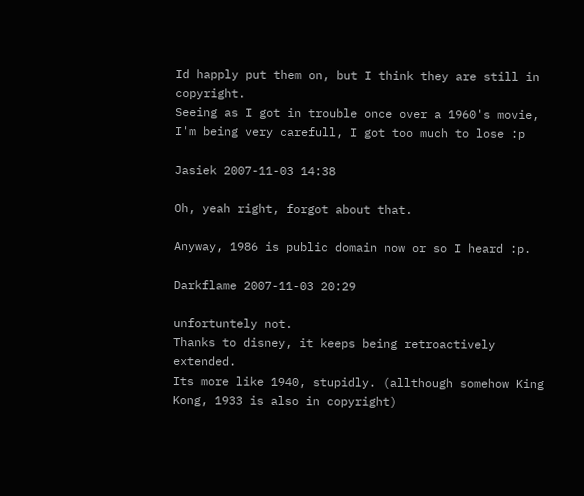Id happly put them on, but I think they are still in copyright.
Seeing as I got in trouble once over a 1960's movie, I'm being very carefull, I got too much to lose :p

Jasiek 2007-11-03 14:38

Oh, yeah right, forgot about that.

Anyway, 1986 is public domain now or so I heard :p.

Darkflame 2007-11-03 20:29

unfortuntely not.
Thanks to disney, it keeps being retroactively extended.
Its more like 1940, stupidly. (allthough somehow King Kong, 1933 is also in copyright)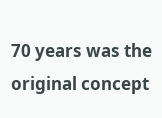70 years was the original concept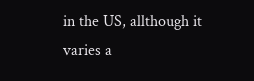in the US, allthough it varies a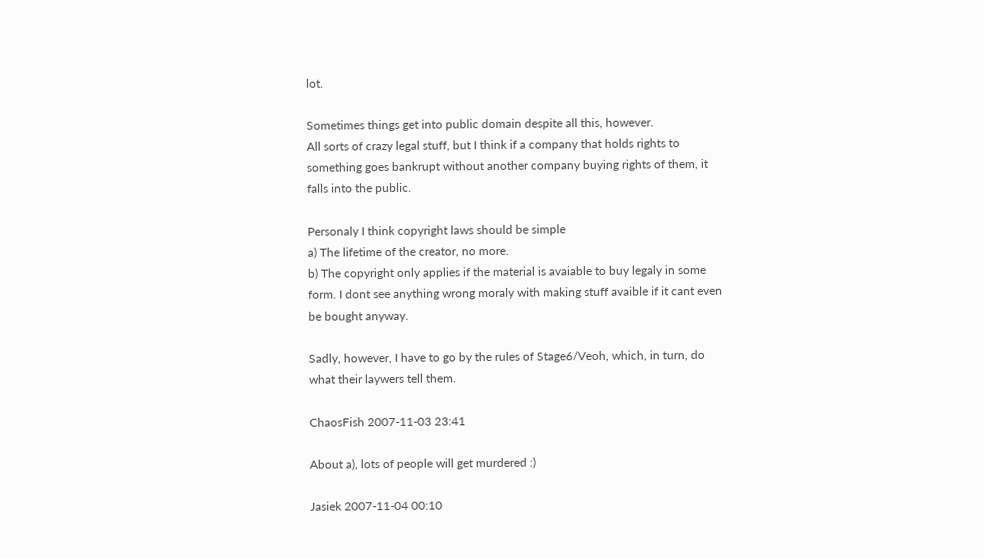lot.

Sometimes things get into public domain despite all this, however.
All sorts of crazy legal stuff, but I think if a company that holds rights to something goes bankrupt without another company buying rights of them, it falls into the public.

Personaly I think copyright laws should be simple
a) The lifetime of the creator, no more.
b) The copyright only applies if the material is avaiable to buy legaly in some form. I dont see anything wrong moraly with making stuff avaible if it cant even be bought anyway.

Sadly, however, I have to go by the rules of Stage6/Veoh, which, in turn, do what their laywers tell them.

ChaosFish 2007-11-03 23:41

About a), lots of people will get murdered :)

Jasiek 2007-11-04 00:10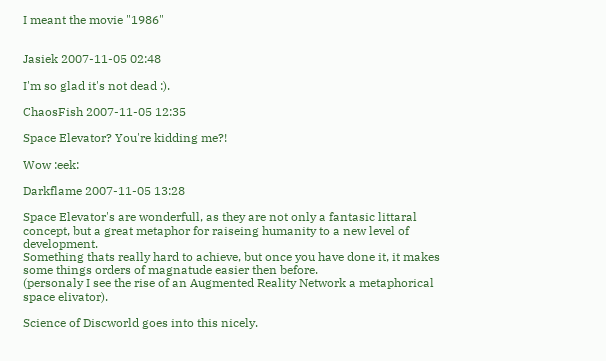I meant the movie "1986"


Jasiek 2007-11-05 02:48

I'm so glad it's not dead :).

ChaosFish 2007-11-05 12:35

Space Elevator? You're kidding me?!

Wow :eek:

Darkflame 2007-11-05 13:28

Space Elevator's are wonderfull, as they are not only a fantasic littaral concept, but a great metaphor for raiseing humanity to a new level of development.
Something thats really hard to achieve, but once you have done it, it makes some things orders of magnatude easier then before.
(personaly I see the rise of an Augmented Reality Network a metaphorical space elivator).

Science of Discworld goes into this nicely.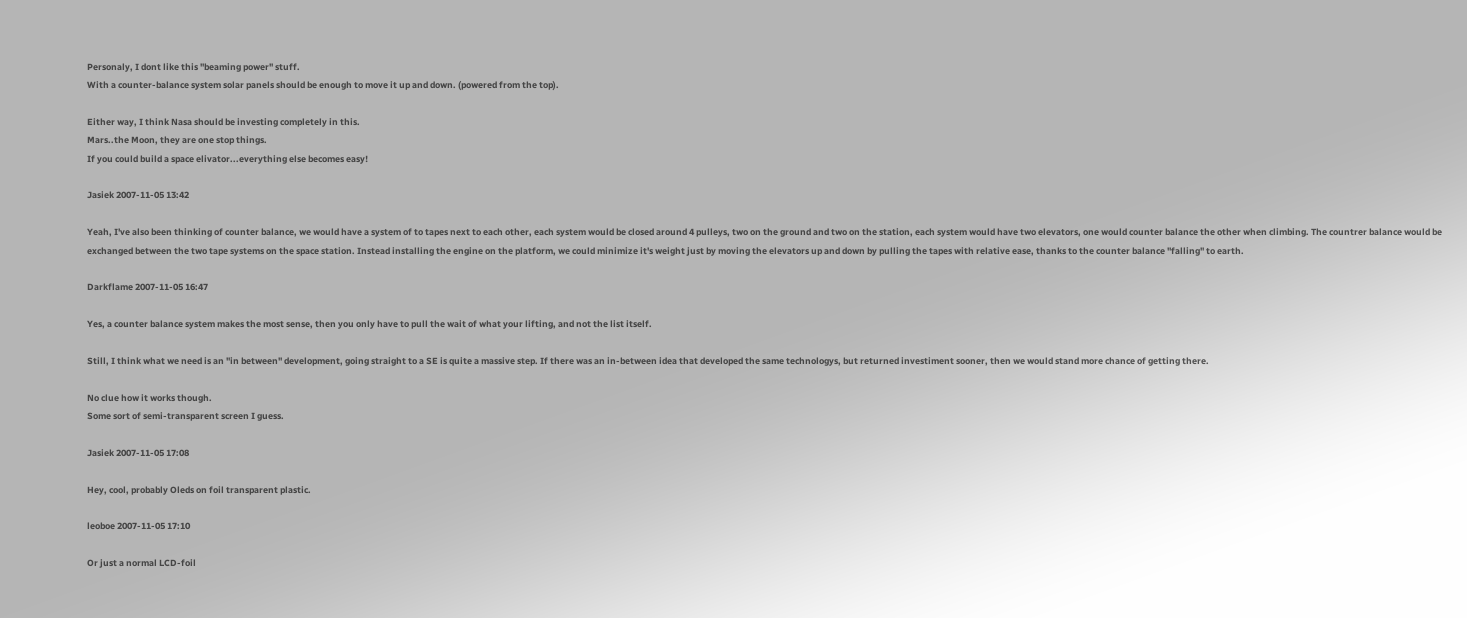Personaly, I dont like this "beaming power" stuff.
With a counter-balance system solar panels should be enough to move it up and down. (powered from the top).

Either way, I think Nasa should be investing completely in this.
Mars..the Moon, they are one stop things.
If you could build a space elivator...everything else becomes easy!

Jasiek 2007-11-05 13:42

Yeah, I've also been thinking of counter balance, we would have a system of to tapes next to each other, each system would be closed around 4 pulleys, two on the ground and two on the station, each system would have two elevators, one would counter balance the other when climbing. The countrer balance would be exchanged between the two tape systems on the space station. Instead installing the engine on the platform, we could minimize it's weight just by moving the elevators up and down by pulling the tapes with relative ease, thanks to the counter balance "falling" to earth.

Darkflame 2007-11-05 16:47

Yes, a counter balance system makes the most sense, then you only have to pull the wait of what your lifting, and not the list itself.

Still, I think what we need is an "in between" development, going straight to a SE is quite a massive step. If there was an in-between idea that developed the same technologys, but returned investiment sooner, then we would stand more chance of getting there.

No clue how it works though.
Some sort of semi-transparent screen I guess.

Jasiek 2007-11-05 17:08

Hey, cool, probably Oleds on foil transparent plastic.

leoboe 2007-11-05 17:10

Or just a normal LCD-foil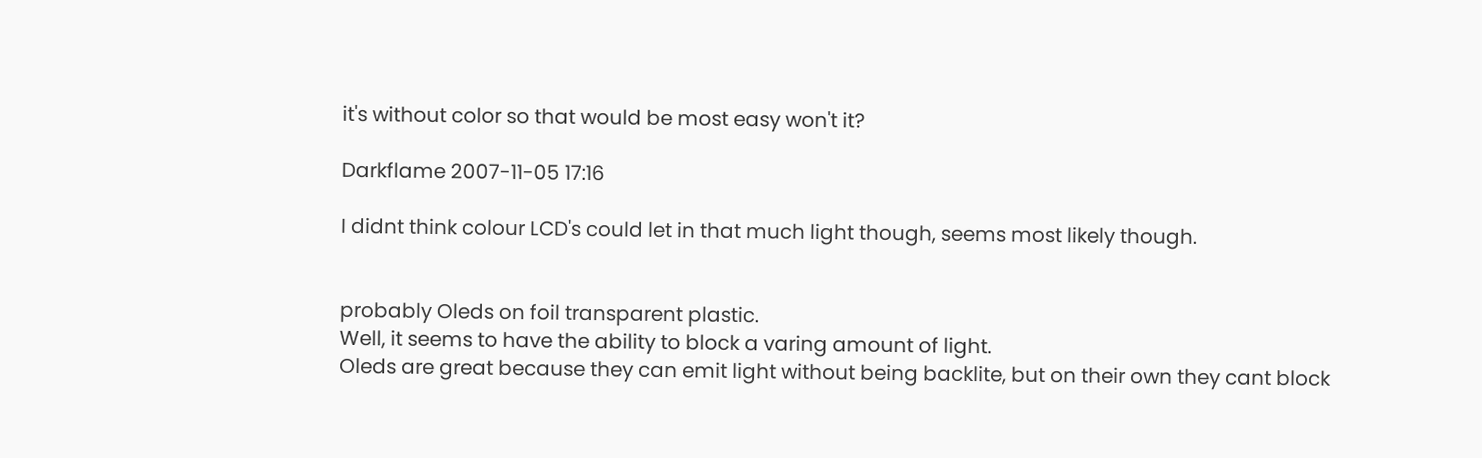it's without color so that would be most easy won't it?

Darkflame 2007-11-05 17:16

I didnt think colour LCD's could let in that much light though, seems most likely though.


probably Oleds on foil transparent plastic.
Well, it seems to have the ability to block a varing amount of light.
Oleds are great because they can emit light without being backlite, but on their own they cant block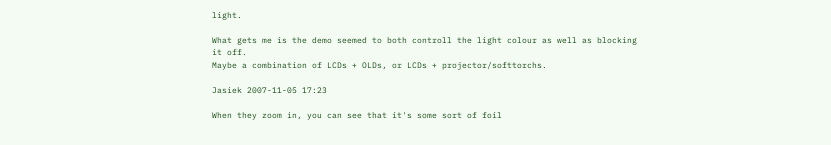light.

What gets me is the demo seemed to both controll the light colour as well as blocking it off.
Maybe a combination of LCDs + OLDs, or LCDs + projector/softtorchs.

Jasiek 2007-11-05 17:23

When they zoom in, you can see that it's some sort of foil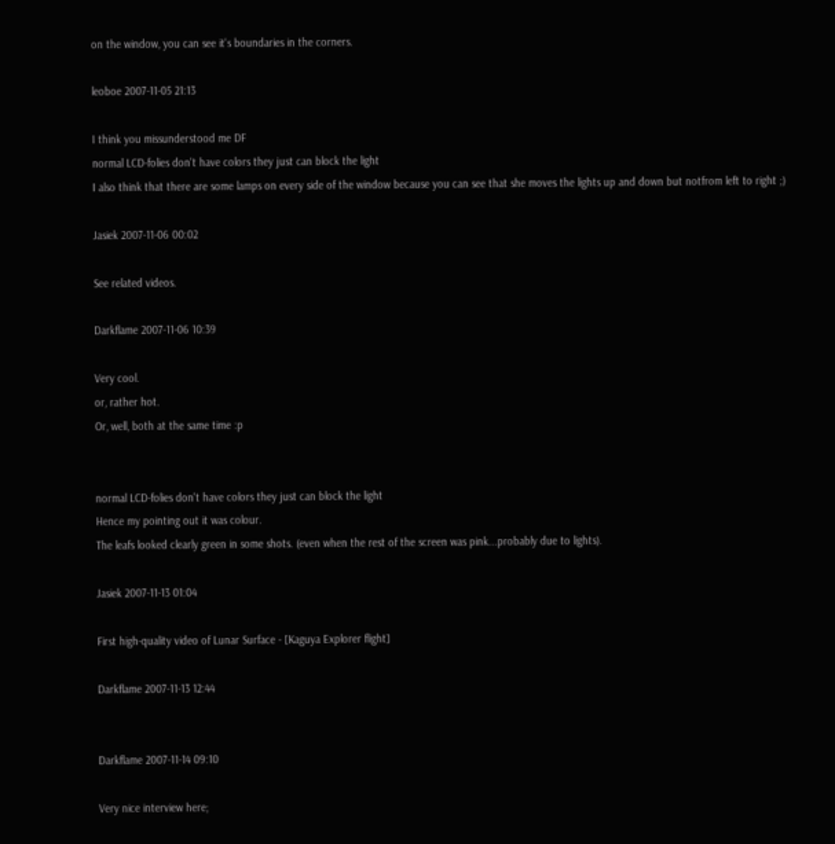on the window, you can see it's boundaries in the corners.

leoboe 2007-11-05 21:13

I think you missunderstood me DF
normal LCD-folies don't have colors they just can block the light
I also think that there are some lamps on every side of the window because you can see that she moves the lights up and down but notfrom left to right ;)

Jasiek 2007-11-06 00:02

See related videos.

Darkflame 2007-11-06 10:39

Very cool.
or, rather hot.
Or, well, both at the same time :p


normal LCD-folies don't have colors they just can block the light
Hence my pointing out it was colour.
The leafs looked clearly green in some shots. (even when the rest of the screen was pink...probably due to lights).

Jasiek 2007-11-13 01:04

First high-quality video of Lunar Surface - [Kaguya Explorer flight]

Darkflame 2007-11-13 12:44


Darkflame 2007-11-14 09:10

Very nice interview here;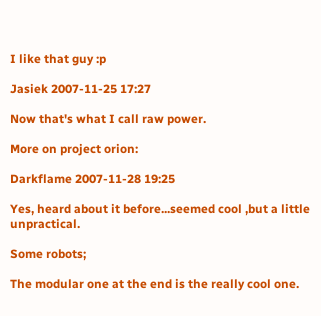I like that guy :p

Jasiek 2007-11-25 17:27

Now that's what I call raw power.

More on project orion:

Darkflame 2007-11-28 19:25

Yes, heard about it before...seemed cool ,but a little unpractical.

Some robots;

The modular one at the end is the really cool one.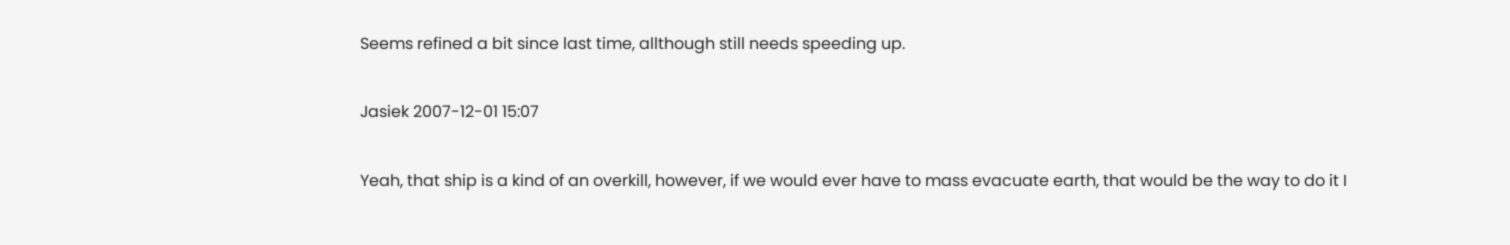Seems refined a bit since last time, allthough still needs speeding up.

Jasiek 2007-12-01 15:07

Yeah, that ship is a kind of an overkill, however, if we would ever have to mass evacuate earth, that would be the way to do it I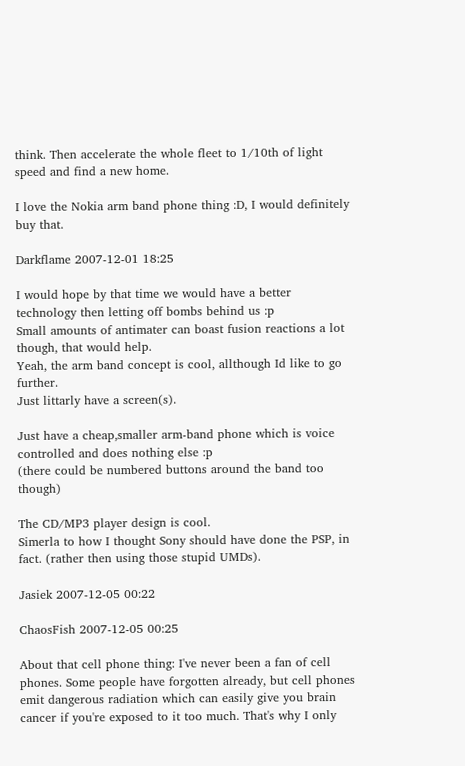think. Then accelerate the whole fleet to 1/10th of light speed and find a new home.

I love the Nokia arm band phone thing :D, I would definitely buy that.

Darkflame 2007-12-01 18:25

I would hope by that time we would have a better technology then letting off bombs behind us :p
Small amounts of antimater can boast fusion reactions a lot though, that would help.
Yeah, the arm band concept is cool, allthough Id like to go further.
Just littarly have a screen(s).

Just have a cheap,smaller arm-band phone which is voice controlled and does nothing else :p
(there could be numbered buttons around the band too though)

The CD/MP3 player design is cool.
Simerla to how I thought Sony should have done the PSP, in fact. (rather then using those stupid UMDs).

Jasiek 2007-12-05 00:22

ChaosFish 2007-12-05 00:25

About that cell phone thing: I've never been a fan of cell phones. Some people have forgotten already, but cell phones emit dangerous radiation which can easily give you brain cancer if you're exposed to it too much. That's why I only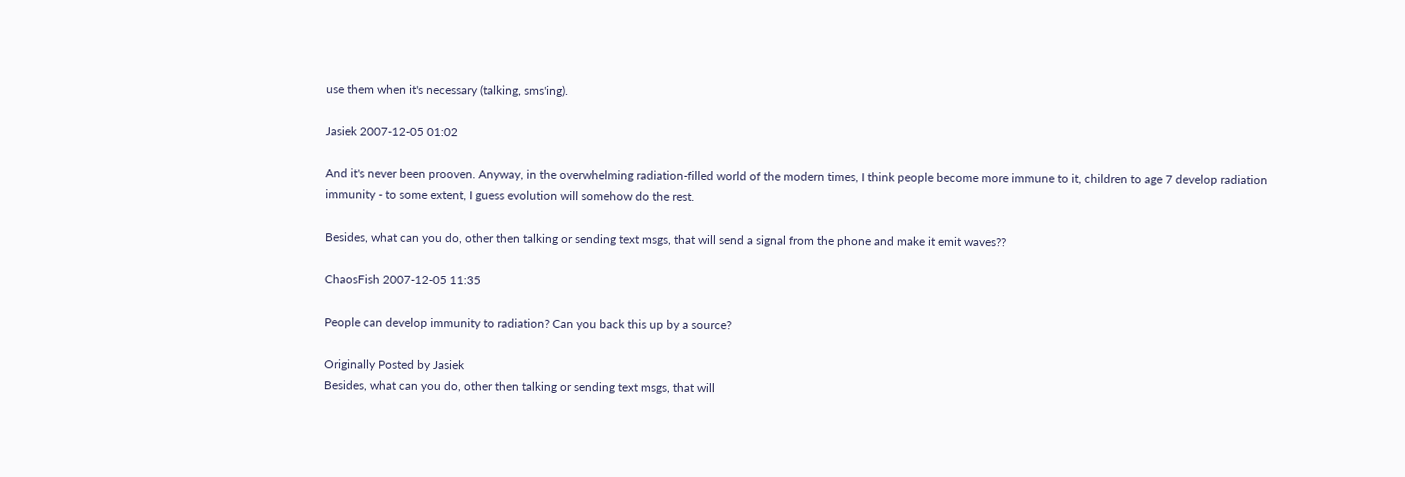use them when it's necessary (talking, sms'ing).

Jasiek 2007-12-05 01:02

And it's never been prooven. Anyway, in the overwhelming radiation-filled world of the modern times, I think people become more immune to it, children to age 7 develop radiation immunity - to some extent, I guess evolution will somehow do the rest.

Besides, what can you do, other then talking or sending text msgs, that will send a signal from the phone and make it emit waves??

ChaosFish 2007-12-05 11:35

People can develop immunity to radiation? Can you back this up by a source?

Originally Posted by Jasiek
Besides, what can you do, other then talking or sending text msgs, that will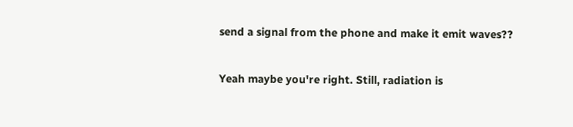send a signal from the phone and make it emit waves??

Yeah maybe you're right. Still, radiation is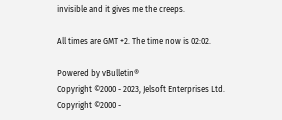invisible and it gives me the creeps.

All times are GMT +2. The time now is 02:02.

Powered by vBulletin®
Copyright ©2000 - 2023, Jelsoft Enterprises Ltd.
Copyright ©2000 -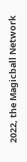2022, the Magicball Network